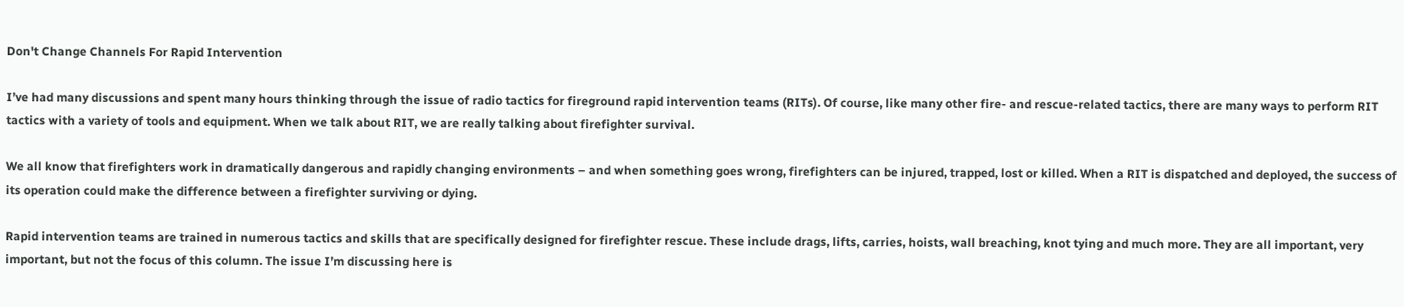Don't Change Channels For Rapid Intervention

I’ve had many discussions and spent many hours thinking through the issue of radio tactics for fireground rapid intervention teams (RITs). Of course, like many other fire- and rescue-related tactics, there are many ways to perform RIT tactics with a variety of tools and equipment. When we talk about RIT, we are really talking about firefighter survival.

We all know that firefighters work in dramatically dangerous and rapidly changing environments – and when something goes wrong, firefighters can be injured, trapped, lost or killed. When a RIT is dispatched and deployed, the success of its operation could make the difference between a firefighter surviving or dying.

Rapid intervention teams are trained in numerous tactics and skills that are specifically designed for firefighter rescue. These include drags, lifts, carries, hoists, wall breaching, knot tying and much more. They are all important, very important, but not the focus of this column. The issue I’m discussing here is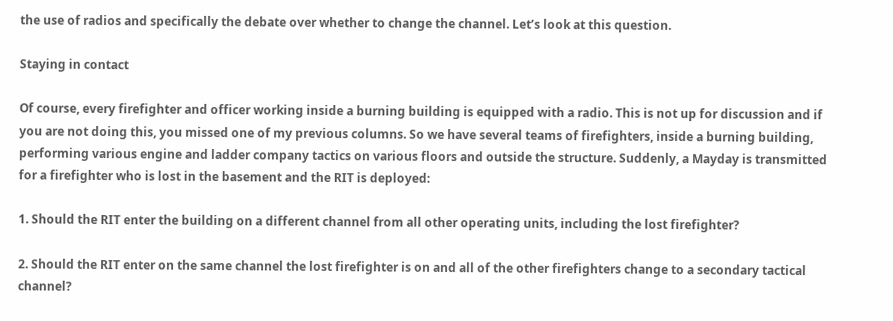the use of radios and specifically the debate over whether to change the channel. Let’s look at this question.

Staying in contact

Of course, every firefighter and officer working inside a burning building is equipped with a radio. This is not up for discussion and if you are not doing this, you missed one of my previous columns. So we have several teams of firefighters, inside a burning building, performing various engine and ladder company tactics on various floors and outside the structure. Suddenly, a Mayday is transmitted for a firefighter who is lost in the basement and the RIT is deployed:

1. Should the RIT enter the building on a different channel from all other operating units, including the lost firefighter?

2. Should the RIT enter on the same channel the lost firefighter is on and all of the other firefighters change to a secondary tactical channel?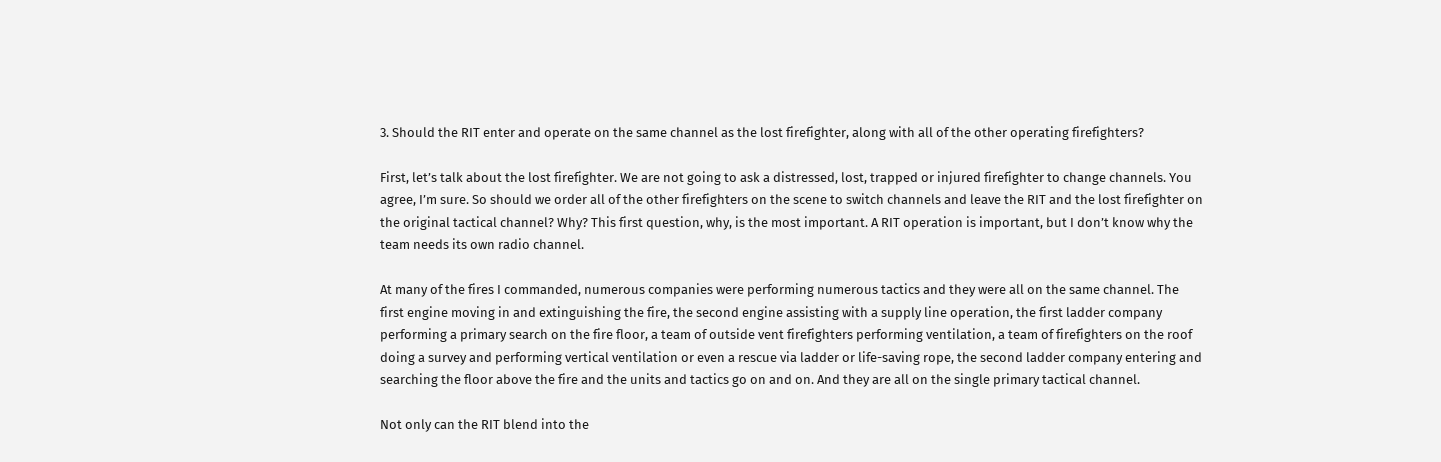3. Should the RIT enter and operate on the same channel as the lost firefighter, along with all of the other operating firefighters?

First, let’s talk about the lost firefighter. We are not going to ask a distressed, lost, trapped or injured firefighter to change channels. You agree, I’m sure. So should we order all of the other firefighters on the scene to switch channels and leave the RIT and the lost firefighter on the original tactical channel? Why? This first question, why, is the most important. A RIT operation is important, but I don’t know why the team needs its own radio channel.

At many of the fires I commanded, numerous companies were performing numerous tactics and they were all on the same channel. The first engine moving in and extinguishing the fire, the second engine assisting with a supply line operation, the first ladder company performing a primary search on the fire floor, a team of outside vent firefighters performing ventilation, a team of firefighters on the roof doing a survey and performing vertical ventilation or even a rescue via ladder or life-saving rope, the second ladder company entering and searching the floor above the fire and the units and tactics go on and on. And they are all on the single primary tactical channel.

Not only can the RIT blend into the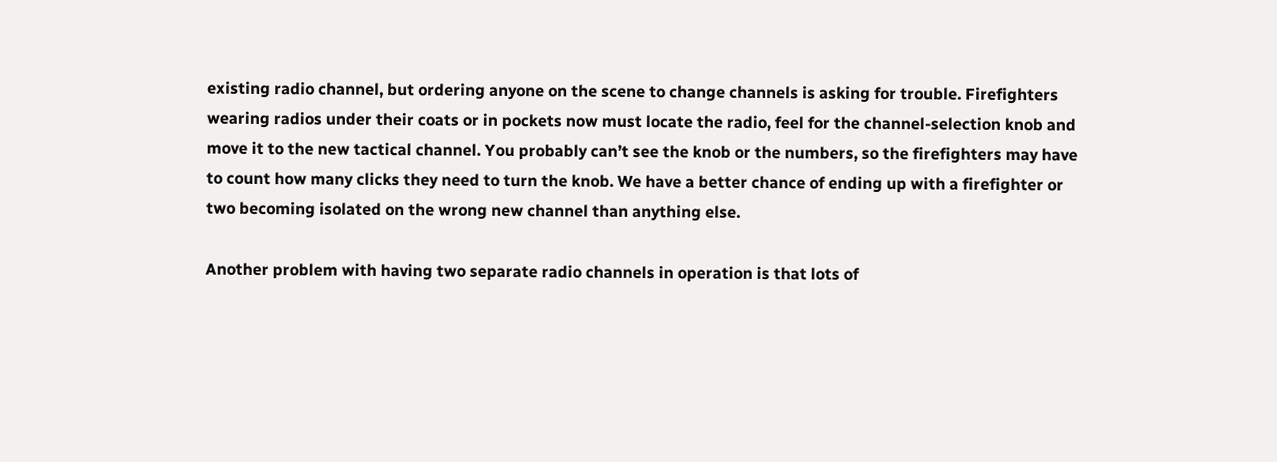existing radio channel, but ordering anyone on the scene to change channels is asking for trouble. Firefighters wearing radios under their coats or in pockets now must locate the radio, feel for the channel-selection knob and move it to the new tactical channel. You probably can’t see the knob or the numbers, so the firefighters may have to count how many clicks they need to turn the knob. We have a better chance of ending up with a firefighter or two becoming isolated on the wrong new channel than anything else.

Another problem with having two separate radio channels in operation is that lots of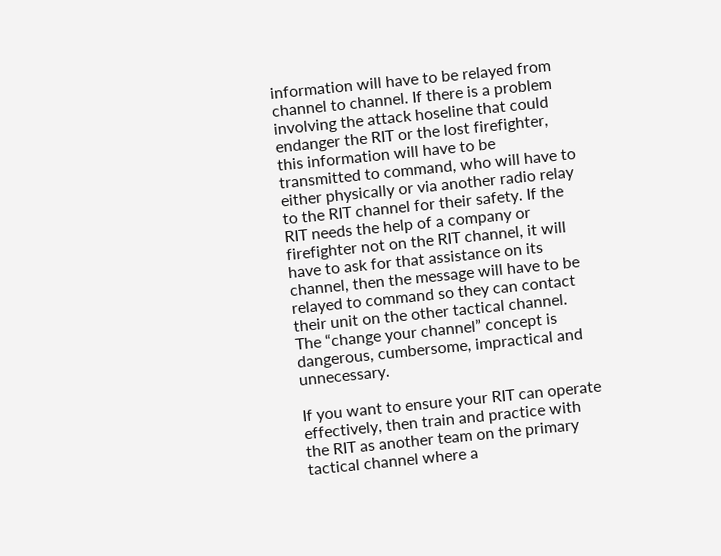information will have to be relayed from channel to channel. If there is a problem involving the attack hoseline that could endanger the RIT or the lost firefighter, this information will have to be transmitted to command, who will have to either physically or via another radio relay to the RIT channel for their safety. If the RIT needs the help of a company or firefighter not on the RIT channel, it will have to ask for that assistance on its channel, then the message will have to be relayed to command so they can contact their unit on the other tactical channel. The “change your channel” concept is dangerous, cumbersome, impractical and unnecessary.

If you want to ensure your RIT can operate effectively, then train and practice with the RIT as another team on the primary tactical channel where a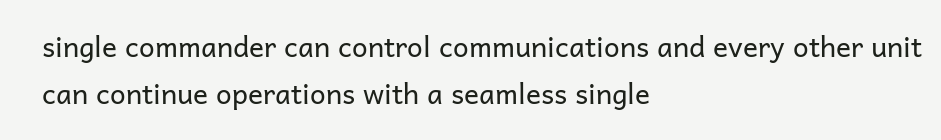single commander can control communications and every other unit can continue operations with a seamless single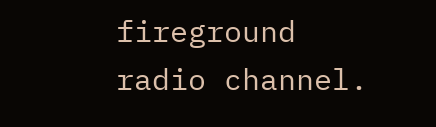fireground radio channel.